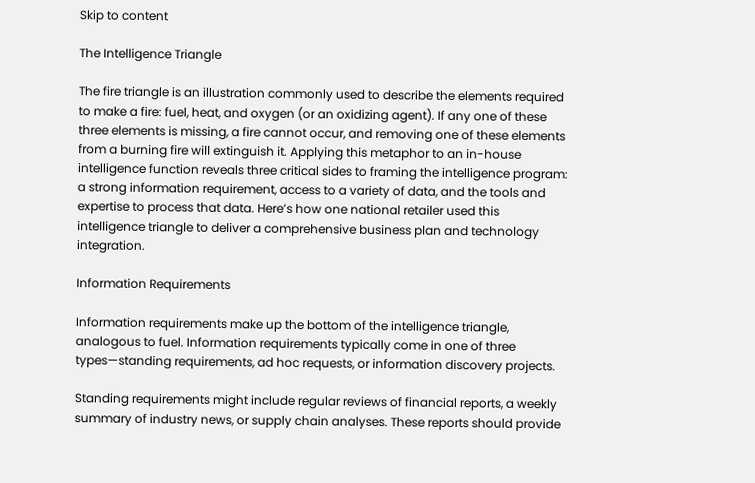Skip to content

The Intelligence Triangle

The fire triangle is an illustration commonly used to describe the elements required to make a fire: fuel, heat, and oxygen (or an oxidizing agent). If any one of these three elements is missing, a fire cannot occur, and removing one of these elements from a burning fire will extinguish it. Applying this metaphor to an in-house intelligence function reveals three critical sides to framing the intelligence program: a strong information requirement, access to a variety of data, and the tools and expertise to process that data. Here’s how one national retailer used this intelligence triangle to deliver a comprehensive business plan and technology integration.

Information Requirements

Information requirements make up the bottom of the intelligence triangle, analogous to fuel. Information requirements typically come in one of three types—standing requirements, ad hoc requests, or information discovery projects.

Standing requirements might include regular reviews of financial reports, a weekly summary of industry news, or supply chain analyses. These reports should provide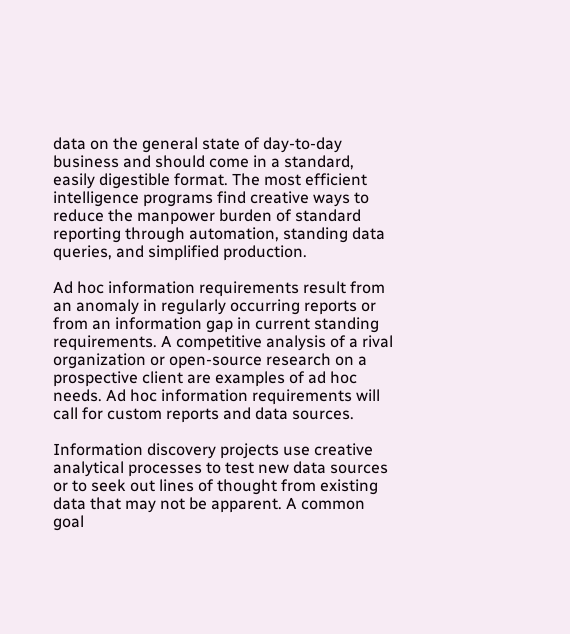data on the general state of day-to-day business and should come in a standard, easily digestible format. The most efficient intelligence programs find creative ways to reduce the manpower burden of standard reporting through automation, standing data queries, and simplified production.

Ad hoc information requirements result from an anomaly in regularly occurring reports or from an information gap in current standing requirements. A competitive analysis of a rival organization or open-source research on a prospective client are examples of ad hoc needs. Ad hoc information requirements will call for custom reports and data sources.

Information discovery projects use creative analytical processes to test new data sources or to seek out lines of thought from existing data that may not be apparent. A common goal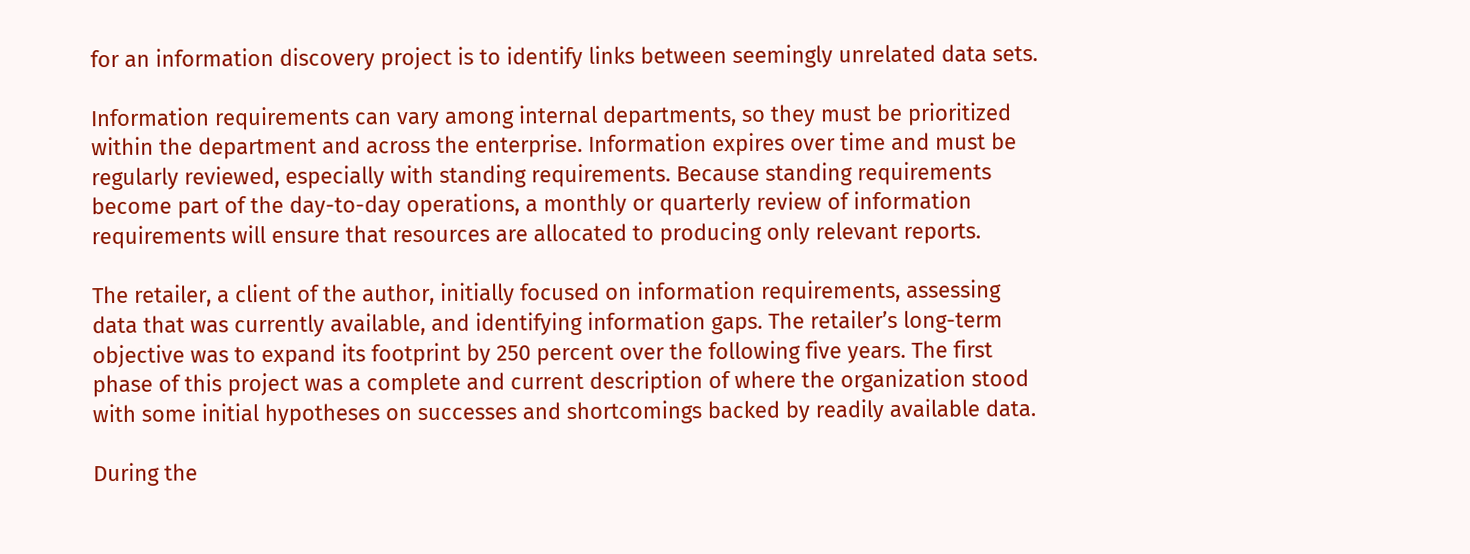for an information discovery project is to identify links between seemingly unrelated data sets.

Information requirements can vary among internal departments, so they must be prioritized within the department and across the enterprise. Information expires over time and must be regularly reviewed, especially with standing requirements. Because standing requirements become part of the day-to-day operations, a monthly or quarterly review of information requirements will ensure that resources are allocated to producing only relevant reports.

The retailer, a client of the author, initially focused on information requirements, assessing data that was currently available, and identifying information gaps. The retailer’s long-term objective was to expand its footprint by 250 percent over the following five years. The first phase of this project was a complete and current description of where the organization stood with some initial hypotheses on successes and shortcomings backed by readily available data.

During the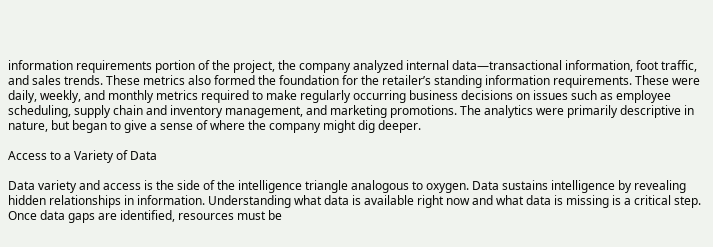information requirements portion of the project, the company analyzed internal data—transactional information, foot traffic, and sales trends. These metrics also formed the foundation for the retailer’s standing information requirements. These were daily, weekly, and monthly metrics required to make regularly occurring business decisions on issues such as employee scheduling, supply chain and inventory management, and marketing promotions. The analytics were primarily descriptive in nature, but began to give a sense of where the company might dig deeper.

Access to a Variety of Data

Data variety and access is the side of the intelligence triangle analogous to oxygen. Data sustains intelligence by revealing hidden relationships in information. Understanding what data is available right now and what data is missing is a critical step. Once data gaps are identified, resources must be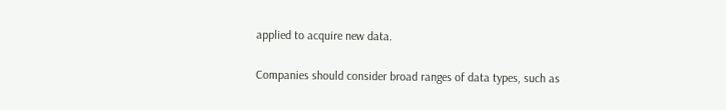applied to acquire new data.

Companies should consider broad ranges of data types, such as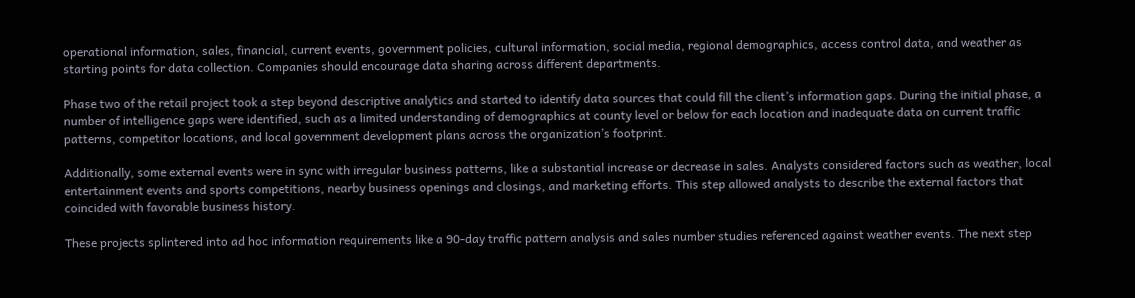operational information, sales, financial, current events, government policies, cultural information, social media, regional demographics, access control data, and weather as starting points for data collection. Companies should encourage data sharing across different departments.

Phase two of the retail project took a step beyond descriptive analytics and started to identify data sources that could fill the client’s information gaps. During the initial phase, a number of intelligence gaps were identified, such as a limited understanding of demographics at county level or below for each location and inadequate data on current traffic patterns, competitor locations, and local government development plans across the organization’s footprint.

Additionally, some external events were in sync with irregular business patterns, like a substantial increase or decrease in sales. Analysts considered factors such as weather, local entertainment events and sports competitions, nearby business openings and closings, and marketing efforts. This step allowed analysts to describe the external factors that coincided with favorable business history.

These projects splintered into ad hoc information requirements like a 90-day traffic pattern analysis and sales number studies referenced against weather events. The next step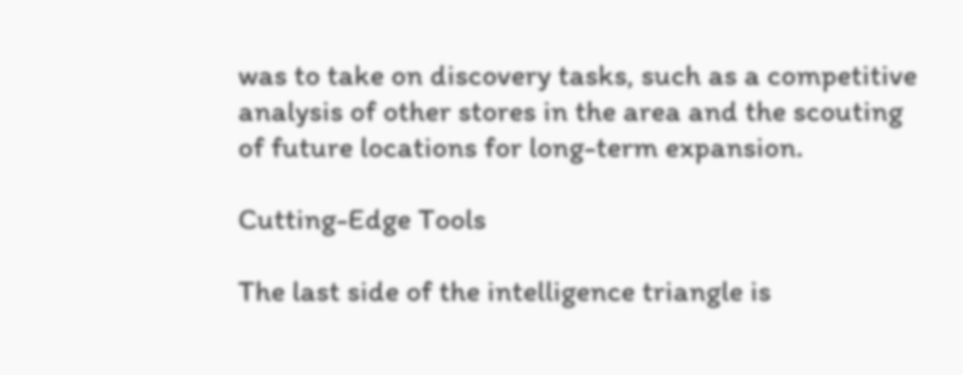was to take on discovery tasks, such as a competitive analysis of other stores in the area and the scouting of future locations for long-term expansion.

Cutting-Edge Tools

The last side of the intelligence triangle is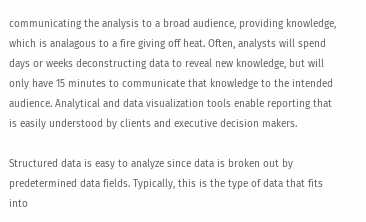communicating the analysis to a broad audience, providing knowledge, which is analagous to a fire giving off heat. Often, analysts will spend days or weeks deconstructing data to reveal new knowledge, but will only have 15 minutes to communicate that knowledge to the intended audience. Analytical and data visualization tools enable reporting that is easily understood by clients and executive decision makers.

Structured data is easy to analyze since data is broken out by predetermined data fields. Typically, this is the type of data that fits into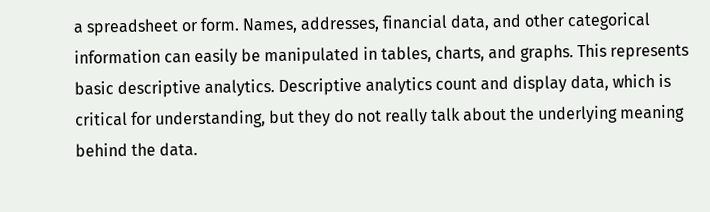a spreadsheet or form. Names, addresses, financial data, and other categorical information can easily be manipulated in tables, charts, and graphs. This represents basic descriptive analytics. Descriptive analytics count and display data, which is critical for understanding, but they do not really talk about the underlying meaning behind the data.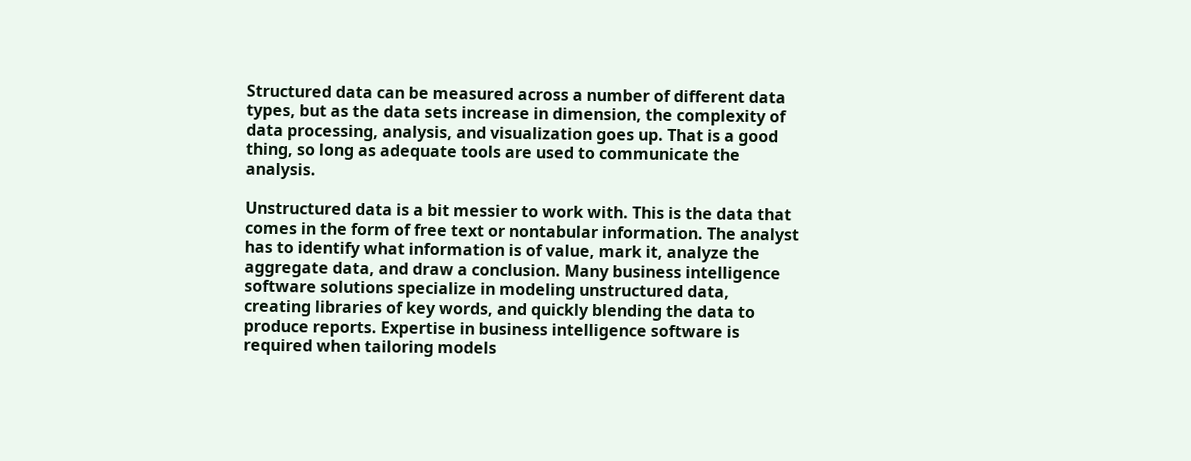Structured data can be measured across a number of different data types, but as the data sets increase in dimension, the complexity of data processing, analysis, and visualization goes up. That is a good thing, so long as adequate tools are used to communicate the analysis.

Unstructured data is a bit messier to work with. This is the data that comes in the form of free text or nontabular information. The analyst has to identify what information is of value, mark it, analyze the aggregate data, and draw a conclusion. Many business intelligence software solutions specialize in modeling unstructured data, creating libraries of key words, and quickly blending the data to produce reports. Expertise in business intelligence software is required when tailoring models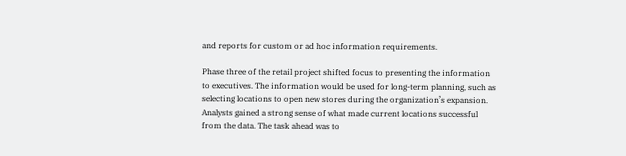and reports for custom or ad hoc information requirements.

Phase three of the retail project shifted focus to presenting the information to executives. The information would be used for long-term planning, such as selecting locations to open new stores during the organization’s expansion. Analysts gained a strong sense of what made current locations successful from the data. The task ahead was to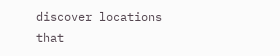discover locations that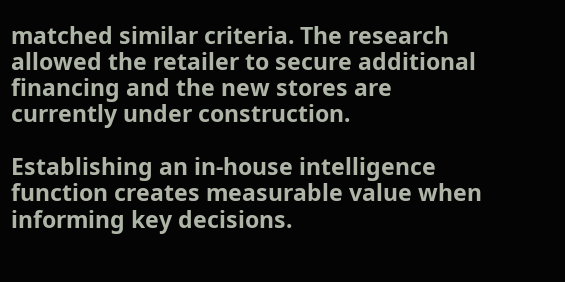matched similar criteria. The research allowed the retailer to secure additional financing and the new stores are currently under construction.

Establishing an in-house intelligence function creates measurable value when informing key decisions.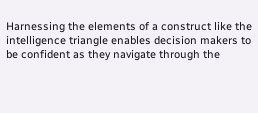Harnessing the elements of a construct like the intelligence triangle enables decision makers to be confident as they navigate through the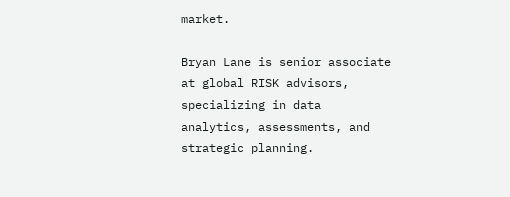market.

Bryan Lane is senior associate at global RISK advisors, specializing in data analytics, assessments, and strategic planning.